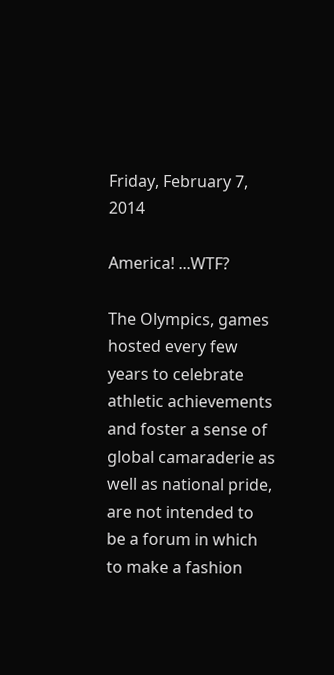Friday, February 7, 2014

America! ...WTF?

The Olympics, games hosted every few years to celebrate athletic achievements and foster a sense of global camaraderie as well as national pride, are not intended to be a forum in which to make a fashion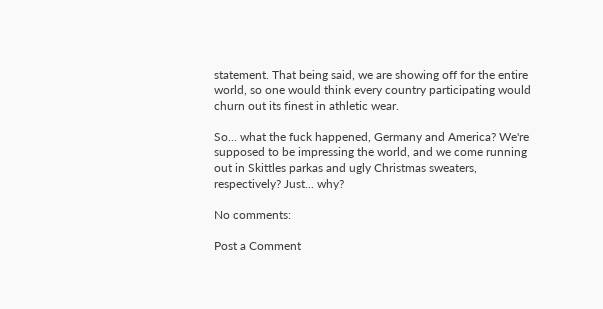statement. That being said, we are showing off for the entire world, so one would think every country participating would churn out its finest in athletic wear.

So… what the fuck happened, Germany and America? We're supposed to be impressing the world, and we come running out in Skittles parkas and ugly Christmas sweaters, respectively? Just... why?

No comments:

Post a Comment